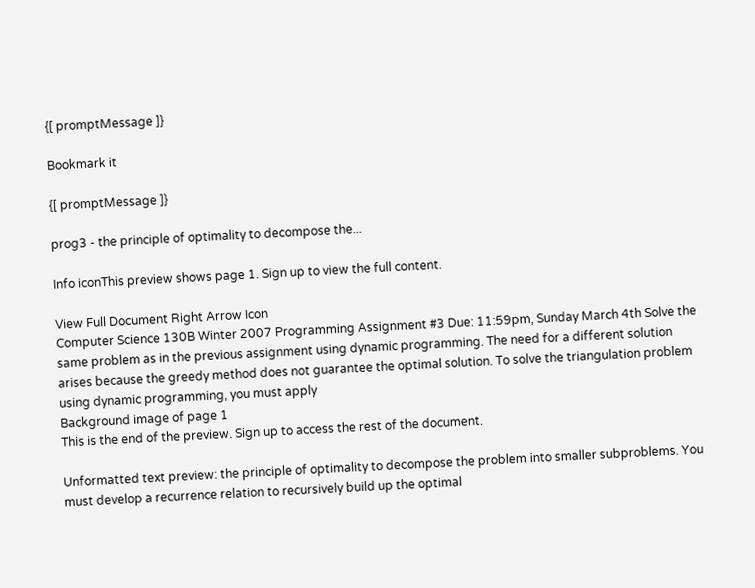{[ promptMessage ]}

Bookmark it

{[ promptMessage ]}

prog3 - the principle of optimality to decompose the...

Info iconThis preview shows page 1. Sign up to view the full content.

View Full Document Right Arrow Icon
Computer Science 130B Winter 2007 Programming Assignment #3 Due: 11:59pm, Sunday March 4th Solve the same problem as in the previous assignment using dynamic programming. The need for a different solution arises because the greedy method does not guarantee the optimal solution. To solve the triangulation problem using dynamic programming, you must apply
Background image of page 1
This is the end of the preview. Sign up to access the rest of the document.

Unformatted text preview: the principle of optimality to decompose the problem into smaller subproblems. You must develop a recurrence relation to recursively build up the optimal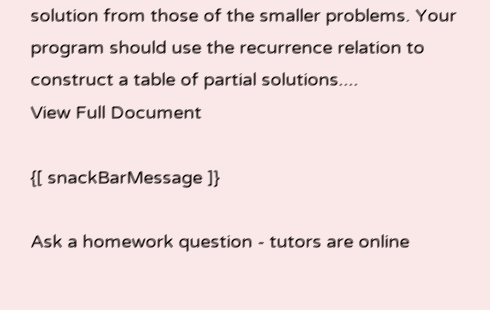solution from those of the smaller problems. Your program should use the recurrence relation to construct a table of partial solutions....
View Full Document

{[ snackBarMessage ]}

Ask a homework question - tutors are online